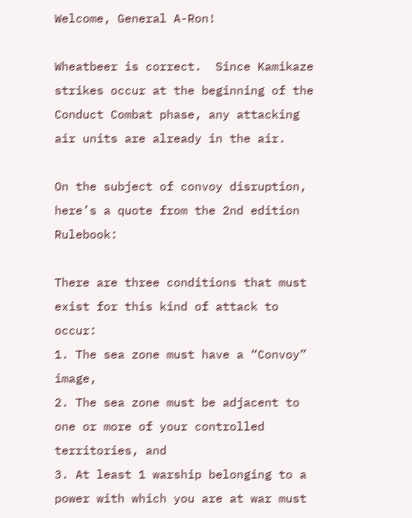Welcome, General A-Ron!

Wheatbeer is correct.  Since Kamikaze strikes occur at the beginning of the Conduct Combat phase, any attacking air units are already in the air.

On the subject of convoy disruption, here’s a quote from the 2nd edition Rulebook:

There are three conditions that must exist for this kind of attack to occur:
1. The sea zone must have a “Convoy” image,
2. The sea zone must be adjacent to one or more of your controlled territories, and
3. At least 1 warship belonging to a power with which you are at war must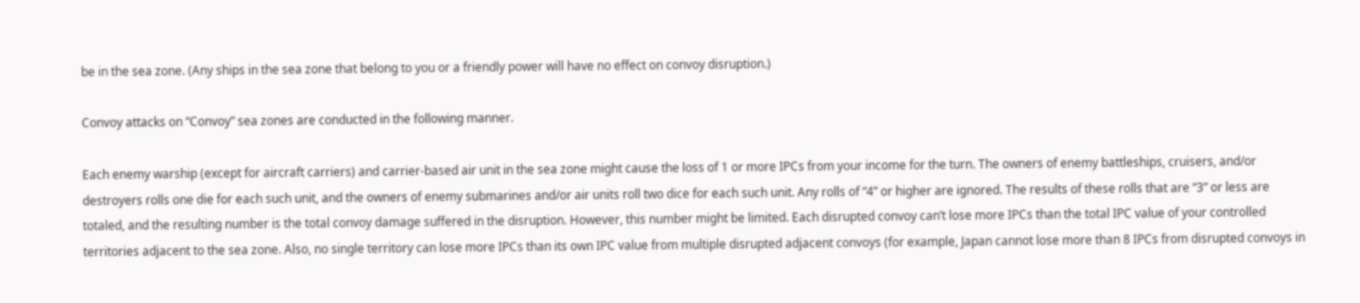be in the sea zone. (Any ships in the sea zone that belong to you or a friendly power will have no effect on convoy disruption.)

Convoy attacks on “Convoy” sea zones are conducted in the following manner.

Each enemy warship (except for aircraft carriers) and carrier-based air unit in the sea zone might cause the loss of 1 or more IPCs from your income for the turn. The owners of enemy battleships, cruisers, and/or destroyers rolls one die for each such unit, and the owners of enemy submarines and/or air units roll two dice for each such unit. Any rolls of “4” or higher are ignored. The results of these rolls that are “3” or less are totaled, and the resulting number is the total convoy damage suffered in the disruption. However, this number might be limited. Each disrupted convoy can’t lose more IPCs than the total IPC value of your controlled territories adjacent to the sea zone. Also, no single territory can lose more IPCs than its own IPC value from multiple disrupted adjacent convoys (for example, Japan cannot lose more than 8 IPCs from disrupted convoys in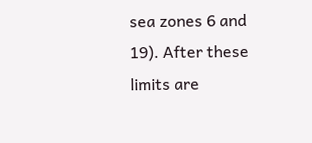sea zones 6 and 19). After these limits are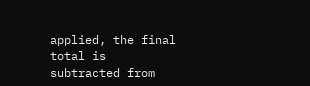applied, the final total is subtracted from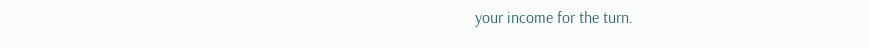your income for the turn.